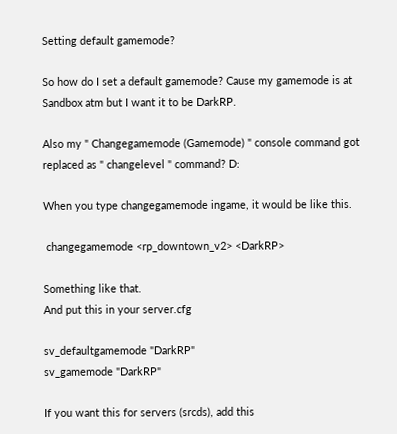Setting default gamemode?

So how do I set a default gamemode? Cause my gamemode is at Sandbox atm but I want it to be DarkRP.

Also my " Changegamemode (Gamemode) " console command got replaced as " changelevel " command? D:

When you type changegamemode ingame, it would be like this.

 changegamemode <rp_downtown_v2> <DarkRP>

Something like that.
And put this in your server.cfg

sv_defaultgamemode "DarkRP"
sv_gamemode "DarkRP"

If you want this for servers (srcds), add this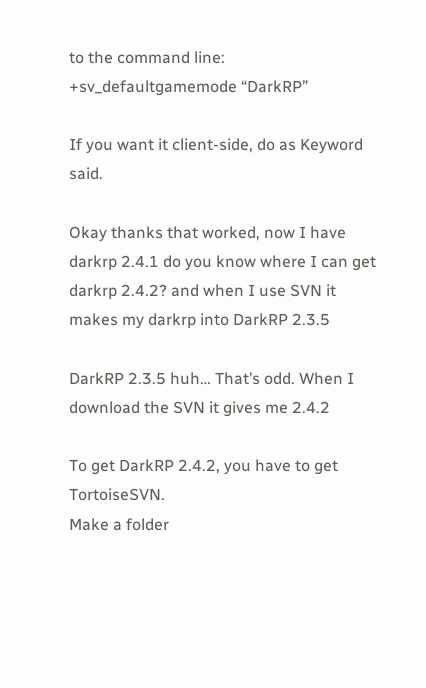to the command line: +sv_defaultgamemode “DarkRP”

If you want it client-side, do as Keyword said.

Okay thanks that worked, now I have darkrp 2.4.1 do you know where I can get darkrp 2.4.2? and when I use SVN it makes my darkrp into DarkRP 2.3.5

DarkRP 2.3.5 huh… That’s odd. When I download the SVN it gives me 2.4.2

To get DarkRP 2.4.2, you have to get TortoiseSVN.
Make a folder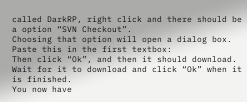called DarkRP, right click and there should be a option “SVN Checkout”.
Choosing that option will open a dialog box.
Paste this in the first textbox:
Then click “Ok”, and then it should download.
Wait for it to download and click “Ok” when it is finished.
You now have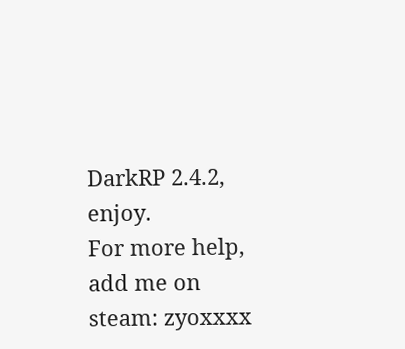DarkRP 2.4.2, enjoy.
For more help, add me on steam: zyoxxxx